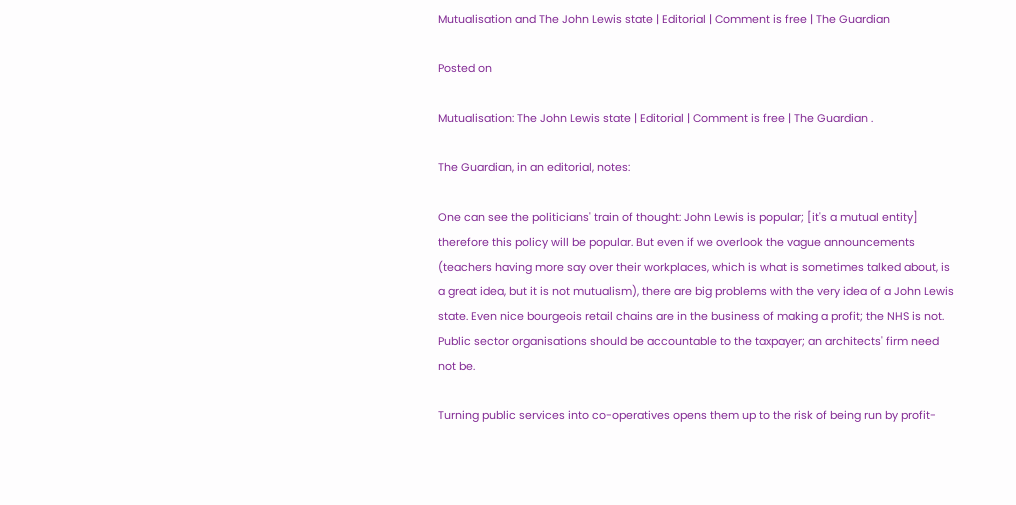Mutualisation and The John Lewis state | Editorial | Comment is free | The Guardian

Posted on

Mutualisation: The John Lewis state | Editorial | Comment is free | The Guardian .

The Guardian, in an editorial, notes:

One can see the politicians' train of thought: John Lewis is popular; [it's a mutual entity] therefore this policy will be popular. But even if we overlook the vague announcements (teachers having more say over their workplaces, which is what is sometimes talked about, is a great idea, but it is not mutualism), there are big problems with the very idea of a John Lewis state. Even nice bourgeois retail chains are in the business of making a profit; the NHS is not. Public sector organisations should be accountable to the taxpayer; an architects' firm need not be.

Turning public services into co-operatives opens them up to the risk of being run by profit-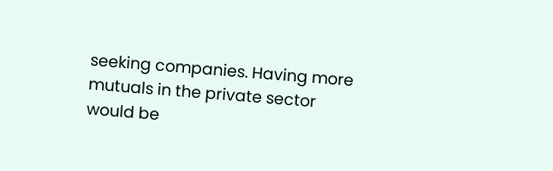seeking companies. Having more mutuals in the private sector would be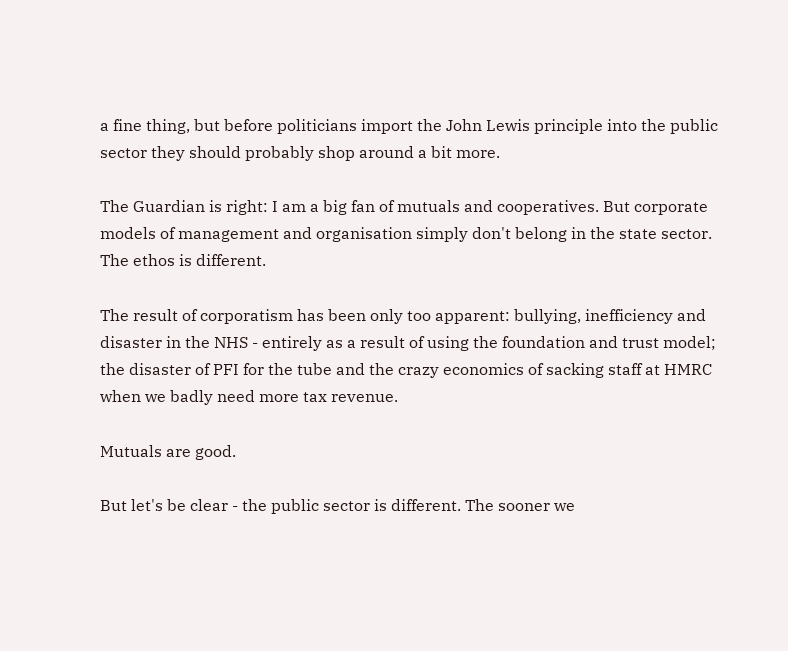a fine thing, but before politicians import the John Lewis principle into the public sector they should probably shop around a bit more.

The Guardian is right: I am a big fan of mutuals and cooperatives. But corporate models of management and organisation simply don't belong in the state sector. The ethos is different.

The result of corporatism has been only too apparent: bullying, inefficiency and disaster in the NHS - entirely as a result of using the foundation and trust model; the disaster of PFI for the tube and the crazy economics of sacking staff at HMRC when we badly need more tax revenue.

Mutuals are good.

But let's be clear - the public sector is different. The sooner we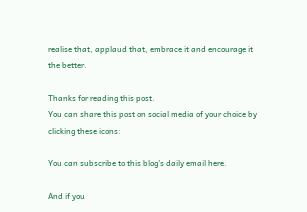realise that, applaud that, embrace it and encourage it the better.

Thanks for reading this post.
You can share this post on social media of your choice by clicking these icons:

You can subscribe to this blog's daily email here.

And if you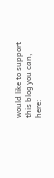would like to support this blog you can, here: